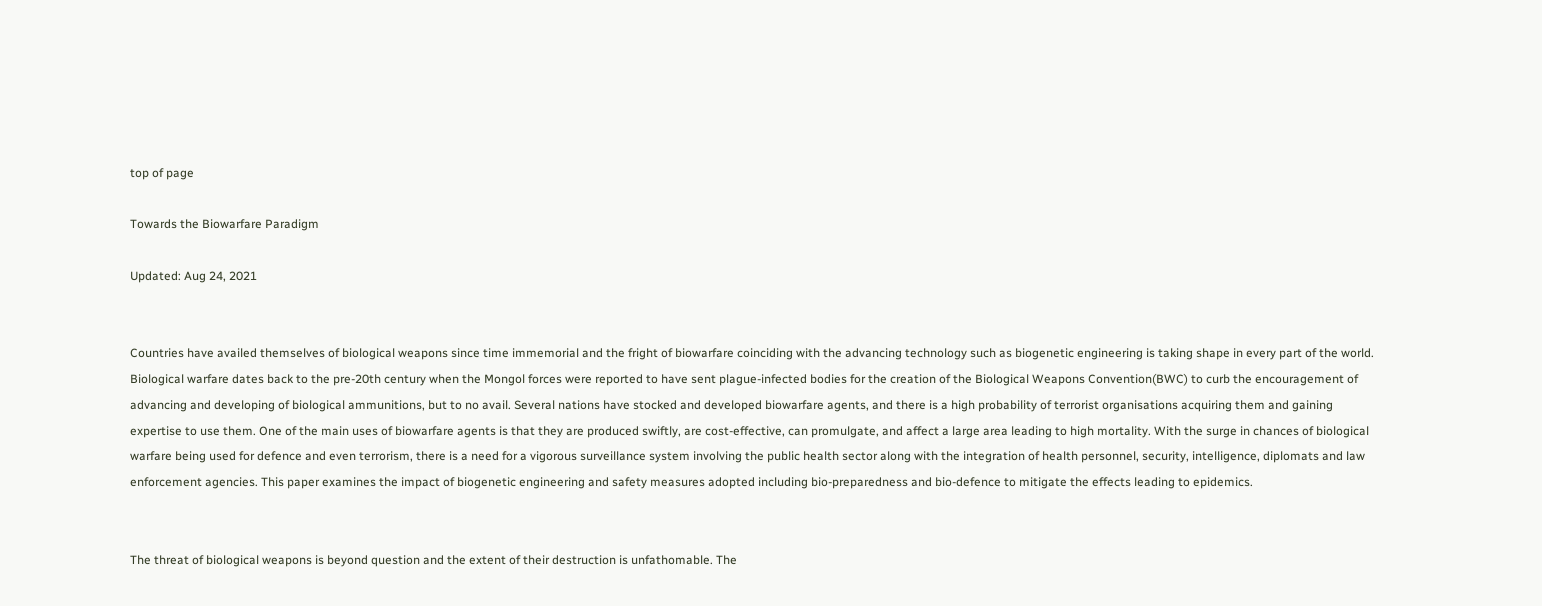top of page

Towards the Biowarfare Paradigm

Updated: Aug 24, 2021


Countries have availed themselves of biological weapons since time immemorial and the fright of biowarfare coinciding with the advancing technology such as biogenetic engineering is taking shape in every part of the world. Biological warfare dates back to the pre-20th century when the Mongol forces were reported to have sent plague-infected bodies for the creation of the Biological Weapons Convention(BWC) to curb the encouragement of advancing and developing of biological ammunitions, but to no avail. Several nations have stocked and developed biowarfare agents, and there is a high probability of terrorist organisations acquiring them and gaining expertise to use them. One of the main uses of biowarfare agents is that they are produced swiftly, are cost-effective, can promulgate, and affect a large area leading to high mortality. With the surge in chances of biological warfare being used for defence and even terrorism, there is a need for a vigorous surveillance system involving the public health sector along with the integration of health personnel, security, intelligence, diplomats and law enforcement agencies. This paper examines the impact of biogenetic engineering and safety measures adopted including bio-preparedness and bio-defence to mitigate the effects leading to epidemics.


The threat of biological weapons is beyond question and the extent of their destruction is unfathomable. The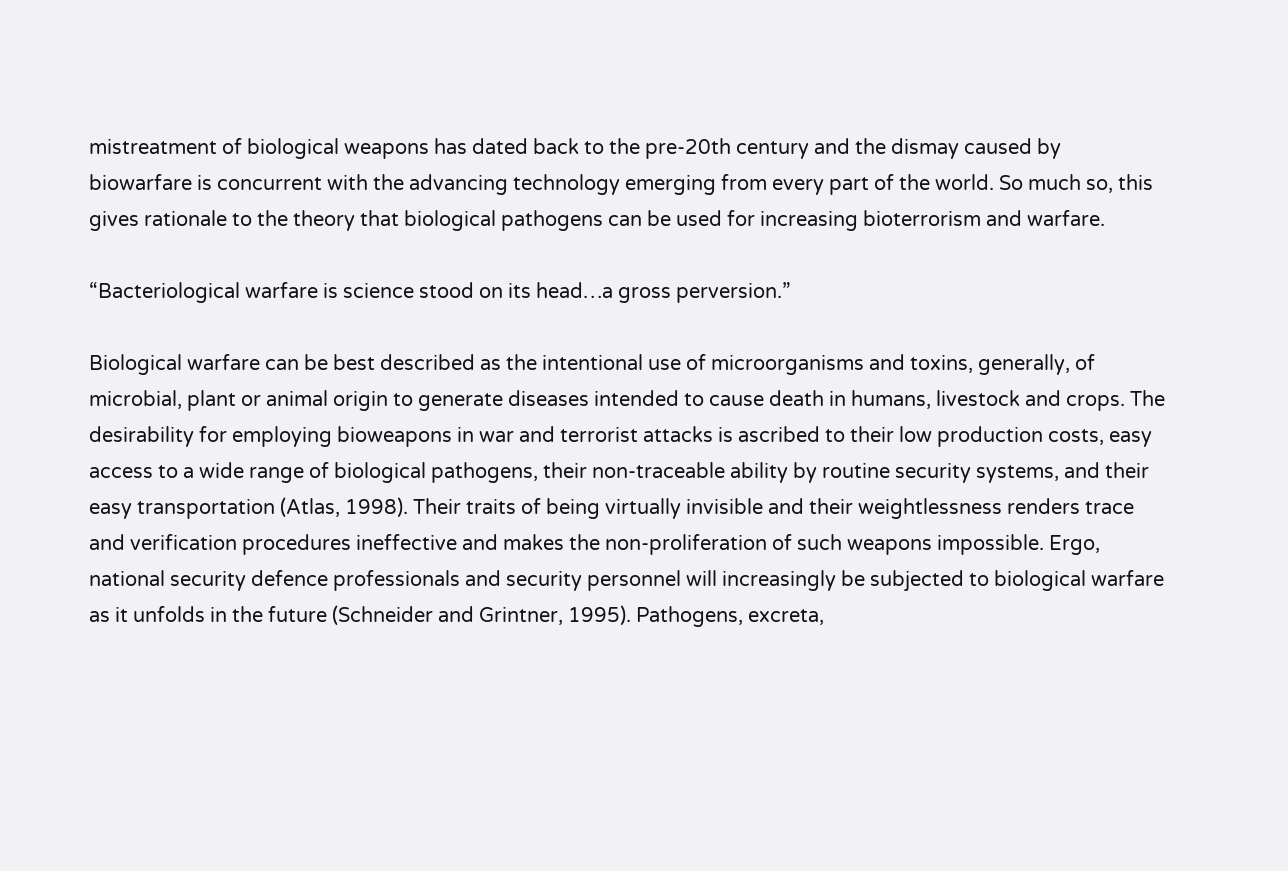mistreatment of biological weapons has dated back to the pre-20th century and the dismay caused by biowarfare is concurrent with the advancing technology emerging from every part of the world. So much so, this gives rationale to the theory that biological pathogens can be used for increasing bioterrorism and warfare.

“Bacteriological warfare is science stood on its head…a gross perversion.”

Biological warfare can be best described as the intentional use of microorganisms and toxins, generally, of microbial, plant or animal origin to generate diseases intended to cause death in humans, livestock and crops. The desirability for employing bioweapons in war and terrorist attacks is ascribed to their low production costs, easy access to a wide range of biological pathogens, their non-traceable ability by routine security systems, and their easy transportation (Atlas, 1998). Their traits of being virtually invisible and their weightlessness renders trace and verification procedures ineffective and makes the non-proliferation of such weapons impossible. Ergo, national security defence professionals and security personnel will increasingly be subjected to biological warfare as it unfolds in the future (Schneider and Grintner, 1995). Pathogens, excreta,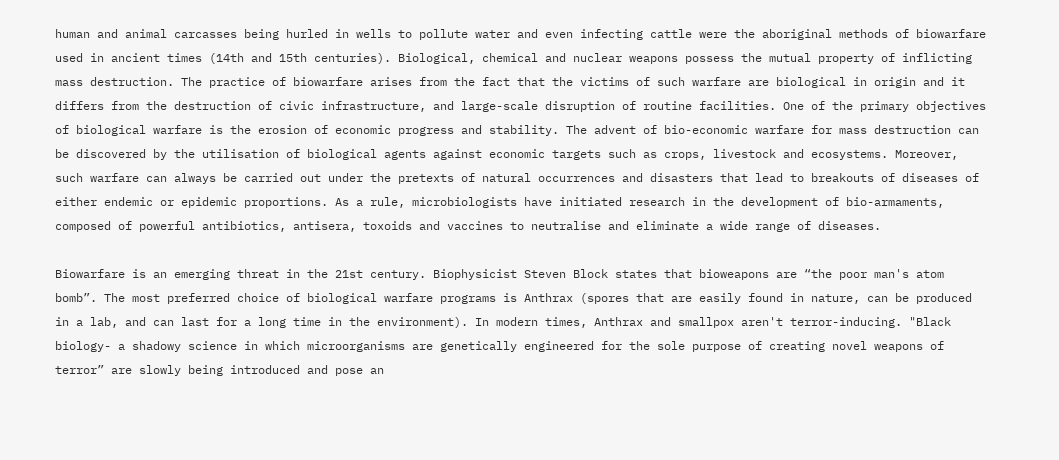human and animal carcasses being hurled in wells to pollute water and even infecting cattle were the aboriginal methods of biowarfare used in ancient times (14th and 15th centuries). Biological, chemical and nuclear weapons possess the mutual property of inflicting mass destruction. The practice of biowarfare arises from the fact that the victims of such warfare are biological in origin and it differs from the destruction of civic infrastructure, and large-scale disruption of routine facilities. One of the primary objectives of biological warfare is the erosion of economic progress and stability. The advent of bio-economic warfare for mass destruction can be discovered by the utilisation of biological agents against economic targets such as crops, livestock and ecosystems. Moreover, such warfare can always be carried out under the pretexts of natural occurrences and disasters that lead to breakouts of diseases of either endemic or epidemic proportions. As a rule, microbiologists have initiated research in the development of bio-armaments, composed of powerful antibiotics, antisera, toxoids and vaccines to neutralise and eliminate a wide range of diseases.

Biowarfare is an emerging threat in the 21st century. Biophysicist Steven Block states that bioweapons are “the poor man's atom bomb”. The most preferred choice of biological warfare programs is Anthrax (spores that are easily found in nature, can be produced in a lab, and can last for a long time in the environment). In modern times, Anthrax and smallpox aren't terror-inducing. "Black biology- a shadowy science in which microorganisms are genetically engineered for the sole purpose of creating novel weapons of terror” are slowly being introduced and pose an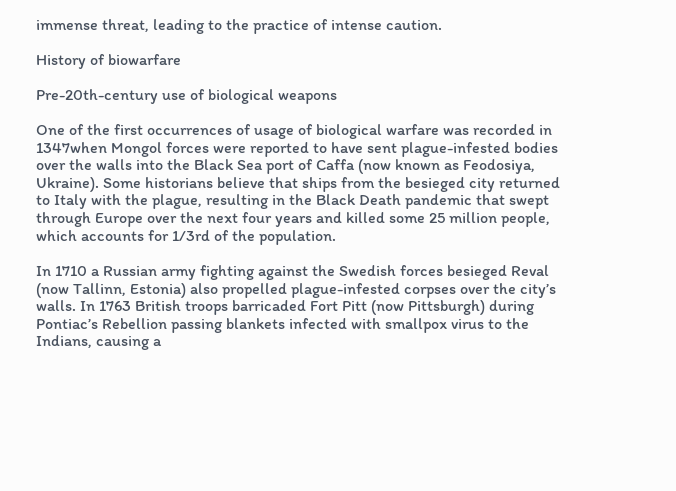immense threat, leading to the practice of intense caution.

History of biowarfare

Pre-20th-century use of biological weapons

One of the first occurrences of usage of biological warfare was recorded in 1347when Mongol forces were reported to have sent plague-infested bodies over the walls into the Black Sea port of Caffa (now known as Feodosiya, Ukraine). Some historians believe that ships from the besieged city returned to Italy with the plague, resulting in the Black Death pandemic that swept through Europe over the next four years and killed some 25 million people, which accounts for 1/3rd of the population.

In 1710 a Russian army fighting against the Swedish forces besieged Reval (now Tallinn, Estonia) also propelled plague-infested corpses over the city’s walls. In 1763 British troops barricaded Fort Pitt (now Pittsburgh) during Pontiac’s Rebellion passing blankets infected with smallpox virus to the Indians, causing a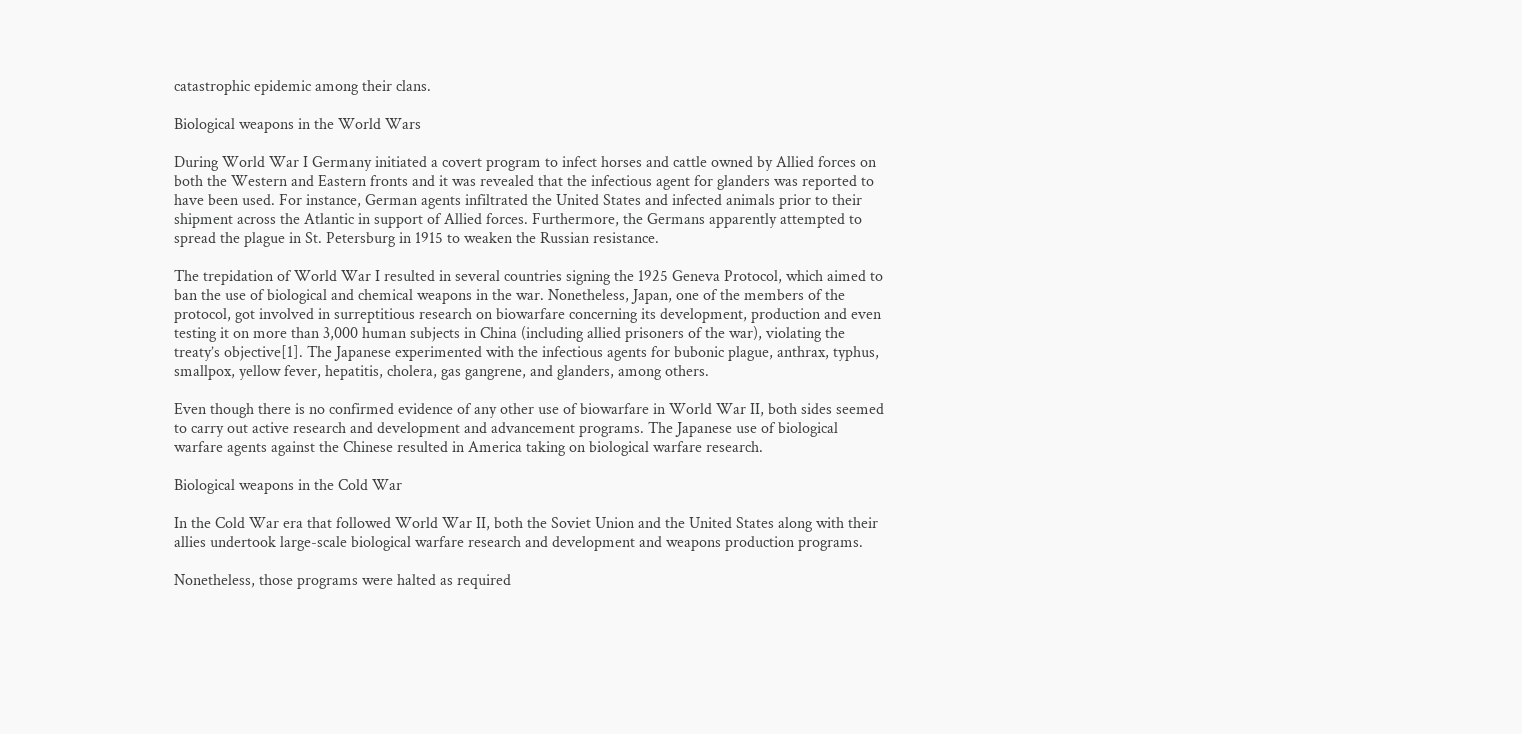catastrophic epidemic among their clans.

Biological weapons in the World Wars

During World War I Germany initiated a covert program to infect horses and cattle owned by Allied forces on both the Western and Eastern fronts and it was revealed that the infectious agent for glanders was reported to have been used. For instance, German agents infiltrated the United States and infected animals prior to their shipment across the Atlantic in support of Allied forces. Furthermore, the Germans apparently attempted to spread the plague in St. Petersburg in 1915 to weaken the Russian resistance.

The trepidation of World War I resulted in several countries signing the 1925 Geneva Protocol, which aimed to ban the use of biological and chemical weapons in the war. Nonetheless, Japan, one of the members of the protocol, got involved in surreptitious research on biowarfare concerning its development, production and even testing it on more than 3,000 human subjects in China (including allied prisoners of the war), violating the treaty’s objective[1]. The Japanese experimented with the infectious agents for bubonic plague, anthrax, typhus, smallpox, yellow fever, hepatitis, cholera, gas gangrene, and glanders, among others.

Even though there is no confirmed evidence of any other use of biowarfare in World War II, both sides seemed to carry out active research and development and advancement programs. The Japanese use of biological warfare agents against the Chinese resulted in America taking on biological warfare research.

Biological weapons in the Cold War

In the Cold War era that followed World War II, both the Soviet Union and the United States along with their allies undertook large-scale biological warfare research and development and weapons production programs.

Nonetheless, those programs were halted as required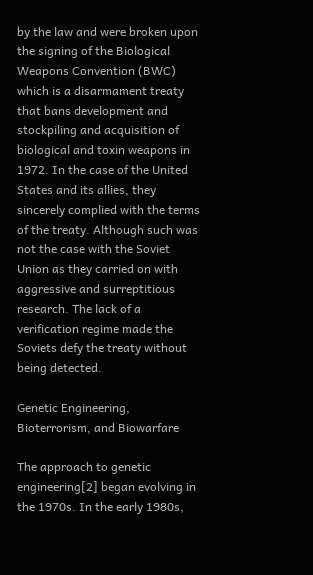by the law and were broken upon the signing of the Biological Weapons Convention (BWC) which is a disarmament treaty that bans development and stockpiling and acquisition of biological and toxin weapons in 1972. In the case of the United States and its allies, they sincerely complied with the terms of the treaty. Although such was not the case with the Soviet Union as they carried on with aggressive and surreptitious research. The lack of a verification regime made the Soviets defy the treaty without being detected.

Genetic Engineering, Bioterrorism, and Biowarfare

The approach to genetic engineering[2] began evolving in the 1970s. In the early 1980s,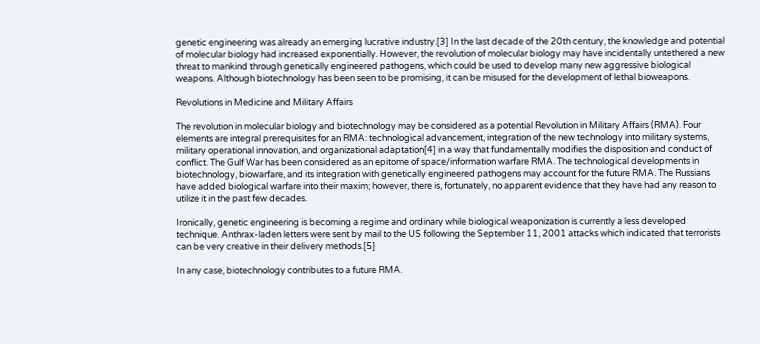genetic engineering was already an emerging lucrative industry.[3] In the last decade of the 20th century, the knowledge and potential of molecular biology had increased exponentially. However, the revolution of molecular biology may have incidentally untethered a new threat to mankind through genetically engineered pathogens, which could be used to develop many new aggressive biological weapons. Although biotechnology has been seen to be promising, it can be misused for the development of lethal bioweapons.

Revolutions in Medicine and Military Affairs

The revolution in molecular biology and biotechnology may be considered as a potential Revolution in Military Affairs (RMA). Four elements are integral prerequisites for an RMA: technological advancement, integration of the new technology into military systems, military operational innovation, and organizational adaptation[4] in a way that fundamentally modifies the disposition and conduct of conflict. The Gulf War has been considered as an epitome of space/information warfare RMA. The technological developments in biotechnology, biowarfare, and its integration with genetically engineered pathogens may account for the future RMA. The Russians have added biological warfare into their maxim; however, there is, fortunately, no apparent evidence that they have had any reason to utilize it in the past few decades.

Ironically, genetic engineering is becoming a regime and ordinary while biological weaponization is currently a less developed technique. Anthrax-laden letters were sent by mail to the US following the September 11, 2001 attacks which indicated that terrorists can be very creative in their delivery methods.[5]

In any case, biotechnology contributes to a future RMA.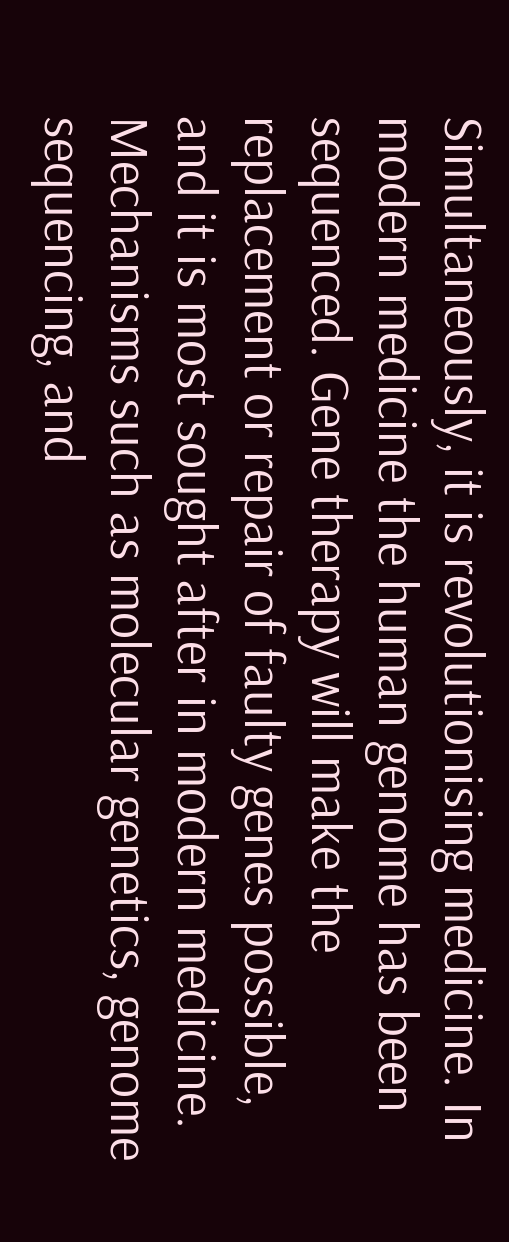Simultaneously, it is revolutionising medicine. In modern medicine the human genome has been sequenced. Gene therapy will make the replacement or repair of faulty genes possible, and it is most sought after in modern medicine. Mechanisms such as molecular genetics, genome sequencing, and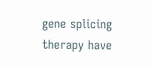gene splicing therapy have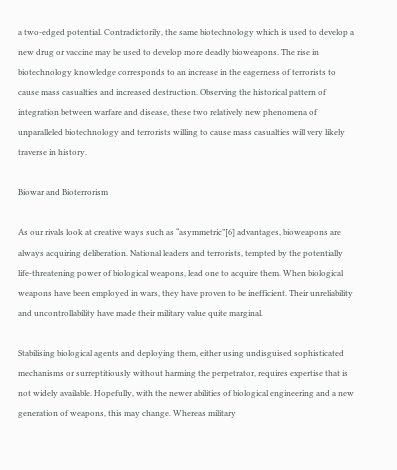a two-edged potential. Contradictorily, the same biotechnology which is used to develop a new drug or vaccine may be used to develop more deadly bioweapons. The rise in biotechnology knowledge corresponds to an increase in the eagerness of terrorists to cause mass casualties and increased destruction. Observing the historical pattern of integration between warfare and disease, these two relatively new phenomena of unparalleled biotechnology and terrorists willing to cause mass casualties will very likely traverse in history.

Biowar and Bioterrorism

As our rivals look at creative ways such as “asymmetric”[6] advantages, bioweapons are always acquiring deliberation. National leaders and terrorists, tempted by the potentially life-threatening power of biological weapons, lead one to acquire them. When biological weapons have been employed in wars, they have proven to be inefficient. Their unreliability and uncontrollability have made their military value quite marginal.

Stabilising biological agents and deploying them, either using undisguised sophisticated mechanisms or surreptitiously without harming the perpetrator, requires expertise that is not widely available. Hopefully, with the newer abilities of biological engineering and a new generation of weapons, this may change. Whereas military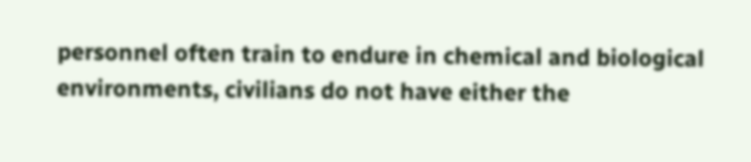personnel often train to endure in chemical and biological environments, civilians do not have either the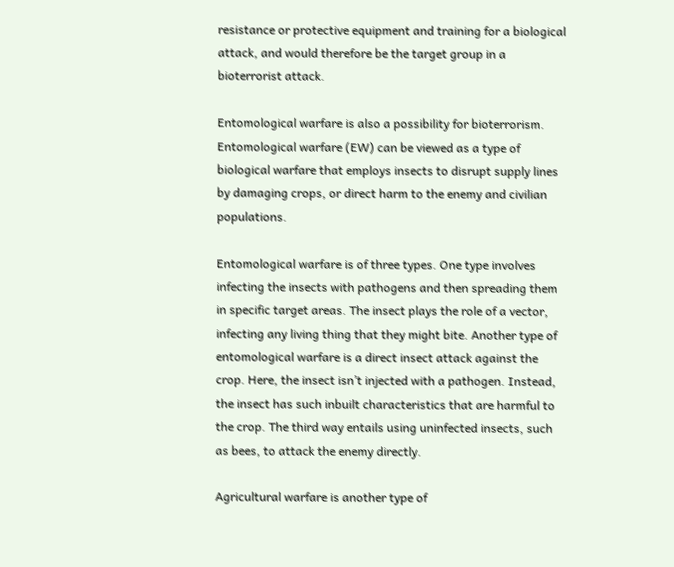resistance or protective equipment and training for a biological attack, and would therefore be the target group in a bioterrorist attack.

Entomological warfare is also a possibility for bioterrorism. Entomological warfare (EW) can be viewed as a type of biological warfare that employs insects to disrupt supply lines by damaging crops, or direct harm to the enemy and civilian populations.

Entomological warfare is of three types. One type involves infecting the insects with pathogens and then spreading them in specific target areas. The insect plays the role of a vector, infecting any living thing that they might bite. Another type of entomological warfare is a direct insect attack against the crop. Here, the insect isn’t injected with a pathogen. Instead, the insect has such inbuilt characteristics that are harmful to the crop. The third way entails using uninfected insects, such as bees, to attack the enemy directly.

Agricultural warfare is another type of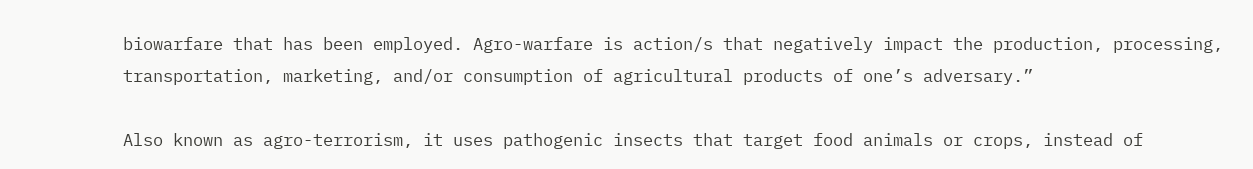biowarfare that has been employed. Agro-warfare is action/s that negatively impact the production, processing, transportation, marketing, and/or consumption of agricultural products of one’s adversary.”

Also known as agro-terrorism, it uses pathogenic insects that target food animals or crops, instead of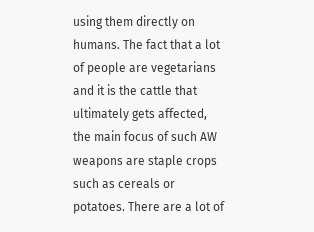using them directly on humans. The fact that a lot of people are vegetarians and it is the cattle that ultimately gets affected, the main focus of such AW weapons are staple crops such as cereals or potatoes. There are a lot of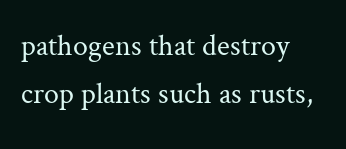pathogens that destroy crop plants such as rusts,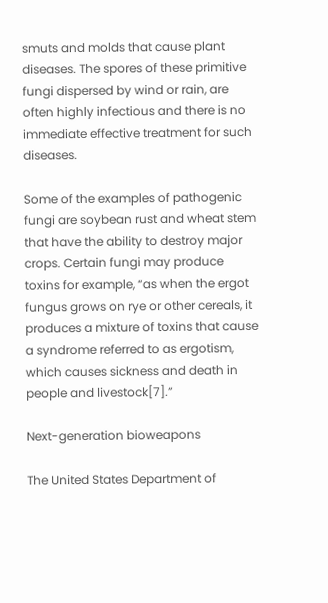smuts and molds that cause plant diseases. The spores of these primitive fungi dispersed by wind or rain, are often highly infectious and there is no immediate effective treatment for such diseases.

Some of the examples of pathogenic fungi are soybean rust and wheat stem that have the ability to destroy major crops. Certain fungi may produce toxins for example, “as when the ergot fungus grows on rye or other cereals, it produces a mixture of toxins that cause a syndrome referred to as ergotism, which causes sickness and death in people and livestock[7].”

Next-generation bioweapons

The United States Department of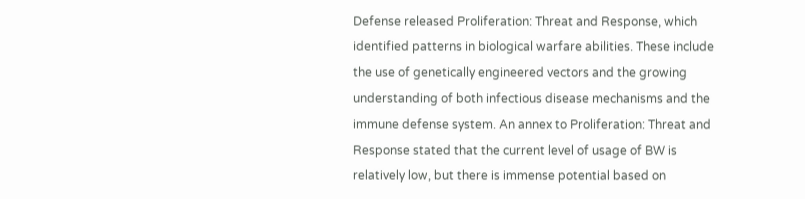Defense released Proliferation: Threat and Response, which identified patterns in biological warfare abilities. These include the use of genetically engineered vectors and the growing understanding of both infectious disease mechanisms and the immune defense system. An annex to Proliferation: Threat and Response stated that the current level of usage of BW is relatively low, but there is immense potential based on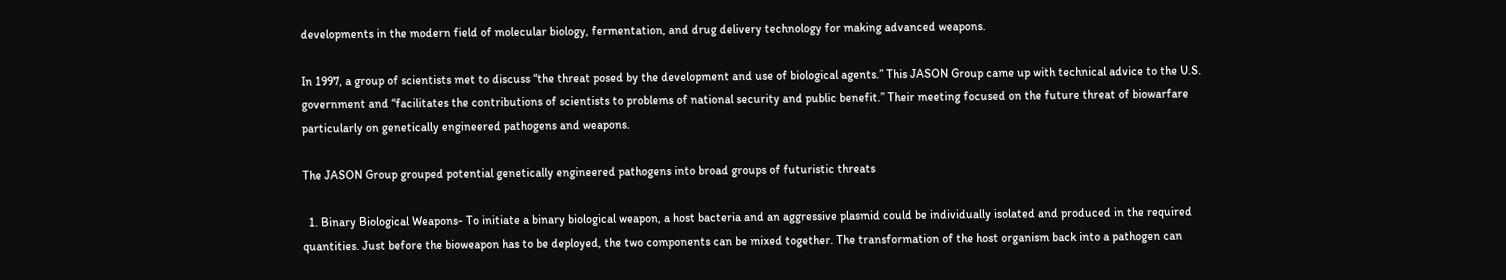developments in the modern field of molecular biology, fermentation, and drug delivery technology for making advanced weapons.

In 1997, a group of scientists met to discuss “the threat posed by the development and use of biological agents.” This JASON Group came up with technical advice to the U.S. government and “facilitates the contributions of scientists to problems of national security and public benefit.” Their meeting focused on the future threat of biowarfare particularly on genetically engineered pathogens and weapons.

The JASON Group grouped potential genetically engineered pathogens into broad groups of futuristic threats

  1. Binary Biological Weapons- To initiate a binary biological weapon, a host bacteria and an aggressive plasmid could be individually isolated and produced in the required quantities. Just before the bioweapon has to be deployed, the two components can be mixed together. The transformation of the host organism back into a pathogen can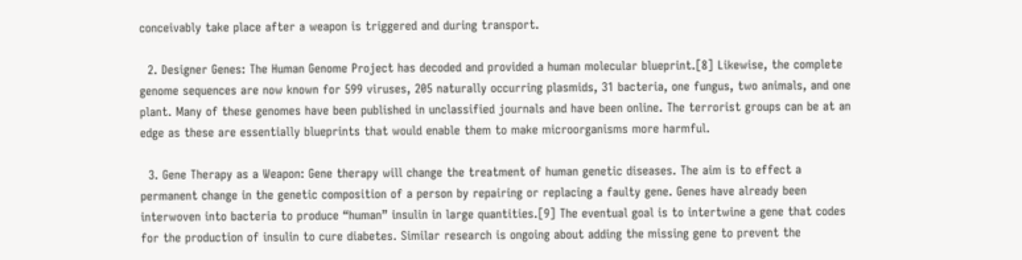conceivably take place after a weapon is triggered and during transport.

  2. Designer Genes: The Human Genome Project has decoded and provided a human molecular blueprint.[8] Likewise, the complete genome sequences are now known for 599 viruses, 205 naturally occurring plasmids, 31 bacteria, one fungus, two animals, and one plant. Many of these genomes have been published in unclassified journals and have been online. The terrorist groups can be at an edge as these are essentially blueprints that would enable them to make microorganisms more harmful.

  3. Gene Therapy as a Weapon: Gene therapy will change the treatment of human genetic diseases. The aim is to effect a permanent change in the genetic composition of a person by repairing or replacing a faulty gene. Genes have already been interwoven into bacteria to produce “human” insulin in large quantities.[9] The eventual goal is to intertwine a gene that codes for the production of insulin to cure diabetes. Similar research is ongoing about adding the missing gene to prevent the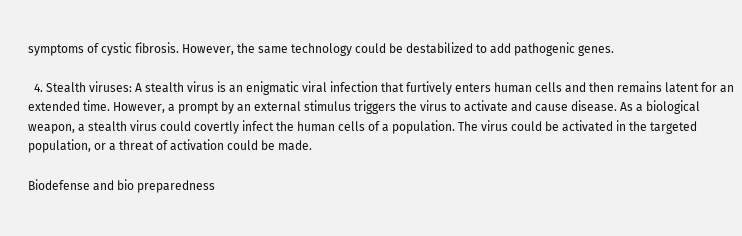symptoms of cystic fibrosis. However, the same technology could be destabilized to add pathogenic genes.

  4. Stealth viruses: A stealth virus is an enigmatic viral infection that furtively enters human cells and then remains latent for an extended time. However, a prompt by an external stimulus triggers the virus to activate and cause disease. As a biological weapon, a stealth virus could covertly infect the human cells of a population. The virus could be activated in the targeted population, or a threat of activation could be made.

Biodefense and bio preparedness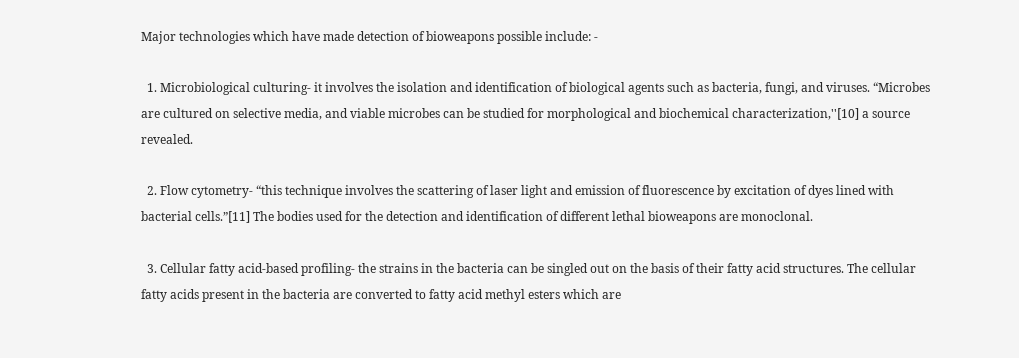Major technologies which have made detection of bioweapons possible include: -

  1. Microbiological culturing- it involves the isolation and identification of biological agents such as bacteria, fungi, and viruses. “Microbes are cultured on selective media, and viable microbes can be studied for morphological and biochemical characterization,''[10] a source revealed.

  2. Flow cytometry- “this technique involves the scattering of laser light and emission of fluorescence by excitation of dyes lined with bacterial cells.”[11] The bodies used for the detection and identification of different lethal bioweapons are monoclonal.

  3. Cellular fatty acid-based profiling- the strains in the bacteria can be singled out on the basis of their fatty acid structures. The cellular fatty acids present in the bacteria are converted to fatty acid methyl esters which are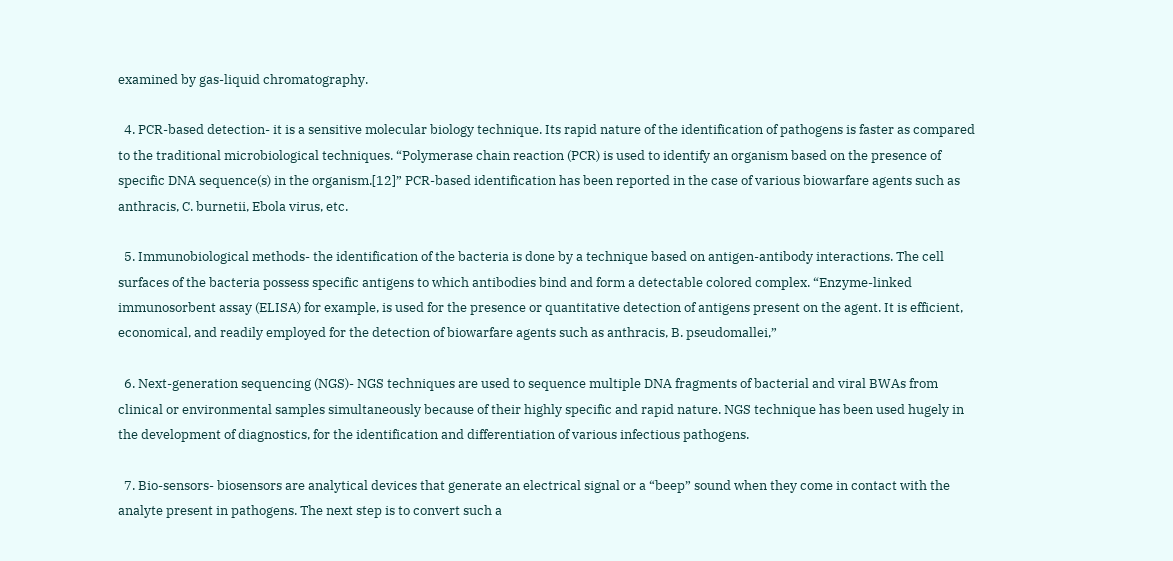examined by gas-liquid chromatography.

  4. PCR-based detection- it is a sensitive molecular biology technique. Its rapid nature of the identification of pathogens is faster as compared to the traditional microbiological techniques. “Polymerase chain reaction (PCR) is used to identify an organism based on the presence of specific DNA sequence(s) in the organism.[12]” PCR-based identification has been reported in the case of various biowarfare agents such as anthracis, C. burnetii, Ebola virus, etc.

  5. Immunobiological methods- the identification of the bacteria is done by a technique based on antigen-antibody interactions. The cell surfaces of the bacteria possess specific antigens to which antibodies bind and form a detectable colored complex. “Enzyme-linked immunosorbent assay (ELISA) for example, is used for the presence or quantitative detection of antigens present on the agent. It is efficient, economical, and readily employed for the detection of biowarfare agents such as anthracis, B. pseudomallei,”

  6. Next-generation sequencing (NGS)- NGS techniques are used to sequence multiple DNA fragments of bacterial and viral BWAs from clinical or environmental samples simultaneously because of their highly specific and rapid nature. NGS technique has been used hugely in the development of diagnostics, for the identification and differentiation of various infectious pathogens.

  7. Bio-sensors- biosensors are analytical devices that generate an electrical signal or a “beep” sound when they come in contact with the analyte present in pathogens. The next step is to convert such a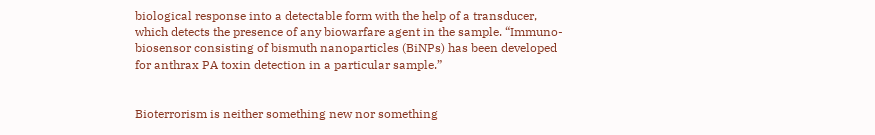biological response into a detectable form with the help of a transducer, which detects the presence of any biowarfare agent in the sample. “Immuno-biosensor consisting of bismuth nanoparticles (BiNPs) has been developed for anthrax PA toxin detection in a particular sample.”


Bioterrorism is neither something new nor something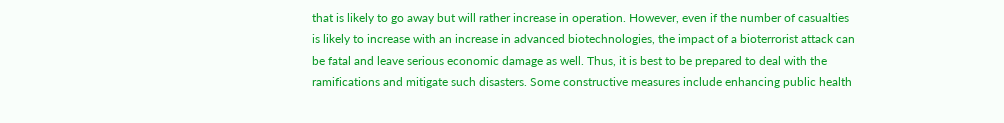that is likely to go away but will rather increase in operation. However, even if the number of casualties is likely to increase with an increase in advanced biotechnologies, the impact of a bioterrorist attack can be fatal and leave serious economic damage as well. Thus, it is best to be prepared to deal with the ramifications and mitigate such disasters. Some constructive measures include enhancing public health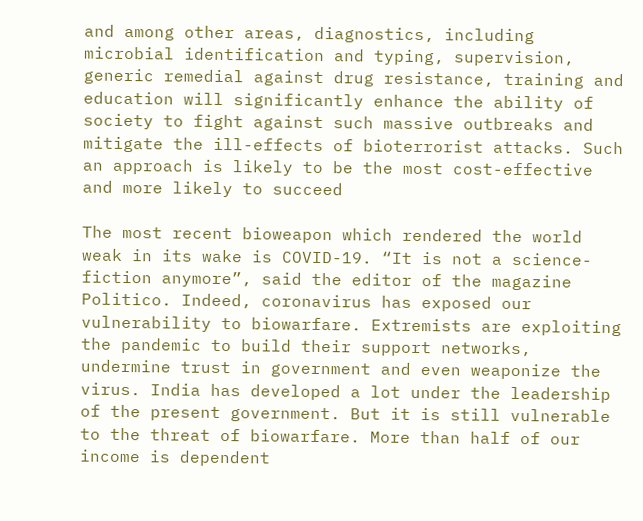and among other areas, diagnostics, including microbial identification and typing, supervision, generic remedial against drug resistance, training and education will significantly enhance the ability of society to fight against such massive outbreaks and mitigate the ill-effects of bioterrorist attacks. Such an approach is likely to be the most cost-effective and more likely to succeed

The most recent bioweapon which rendered the world weak in its wake is COVID-19. “It is not a science-fiction anymore”, said the editor of the magazine Politico. Indeed, coronavirus has exposed our vulnerability to biowarfare. Extremists are exploiting the pandemic to build their support networks, undermine trust in government and even weaponize the virus. India has developed a lot under the leadership of the present government. But it is still vulnerable to the threat of biowarfare. More than half of our income is dependent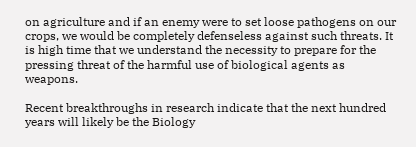on agriculture and if an enemy were to set loose pathogens on our crops, we would be completely defenseless against such threats. It is high time that we understand the necessity to prepare for the pressing threat of the harmful use of biological agents as weapons.

Recent breakthroughs in research indicate that the next hundred years will likely be the Biology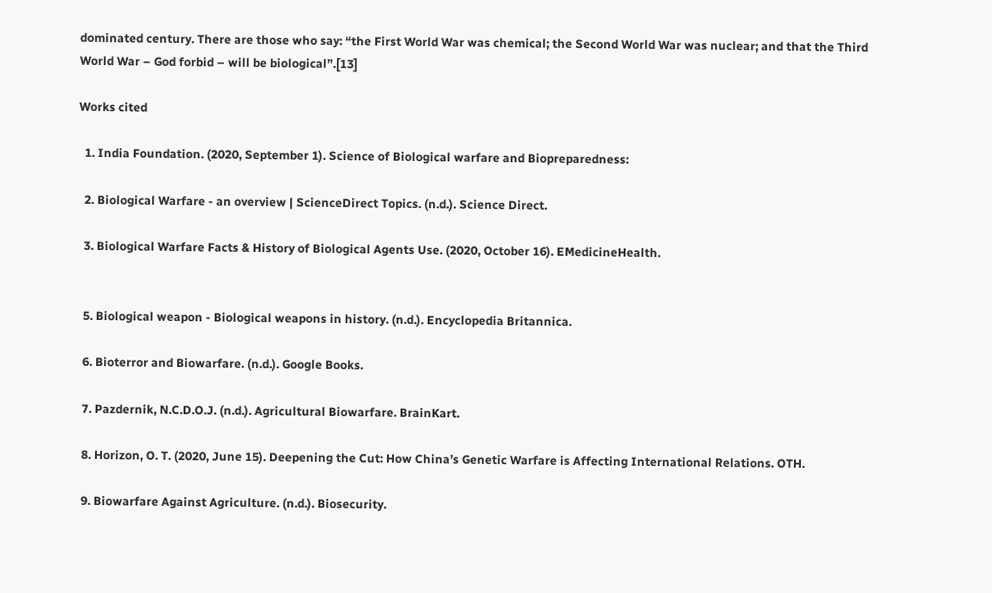dominated century. There are those who say: “the First World War was chemical; the Second World War was nuclear; and that the Third World War – God forbid – will be biological”.[13]

Works cited

  1. India Foundation. (2020, September 1). Science of Biological warfare and Biopreparedness:

  2. Biological Warfare - an overview | ScienceDirect Topics. (n.d.). Science Direct.

  3. Biological Warfare Facts & History of Biological Agents Use. (2020, October 16). EMedicineHealth.


  5. Biological weapon - Biological weapons in history. (n.d.). Encyclopedia Britannica.

  6. Bioterror and Biowarfare. (n.d.). Google Books.

  7. Pazdernik, N.C.D.O.J. (n.d.). Agricultural Biowarfare. BrainKart.

  8. Horizon, O. T. (2020, June 15). Deepening the Cut: How China’s Genetic Warfare is Affecting International Relations. OTH.

  9. Biowarfare Against Agriculture. (n.d.). Biosecurity.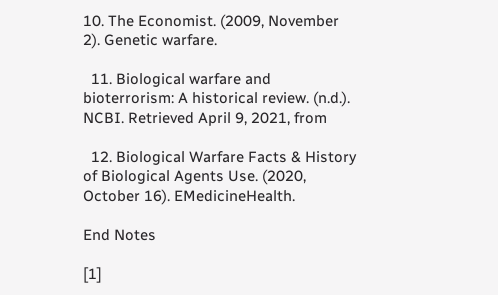10. The Economist. (2009, November 2). Genetic warfare.

  11. Biological warfare and bioterrorism: A historical review. (n.d.). NCBI. Retrieved April 9, 2021, from

  12. Biological Warfare Facts & History of Biological Agents Use. (2020, October 16). EMedicineHealth.

End Notes

[1]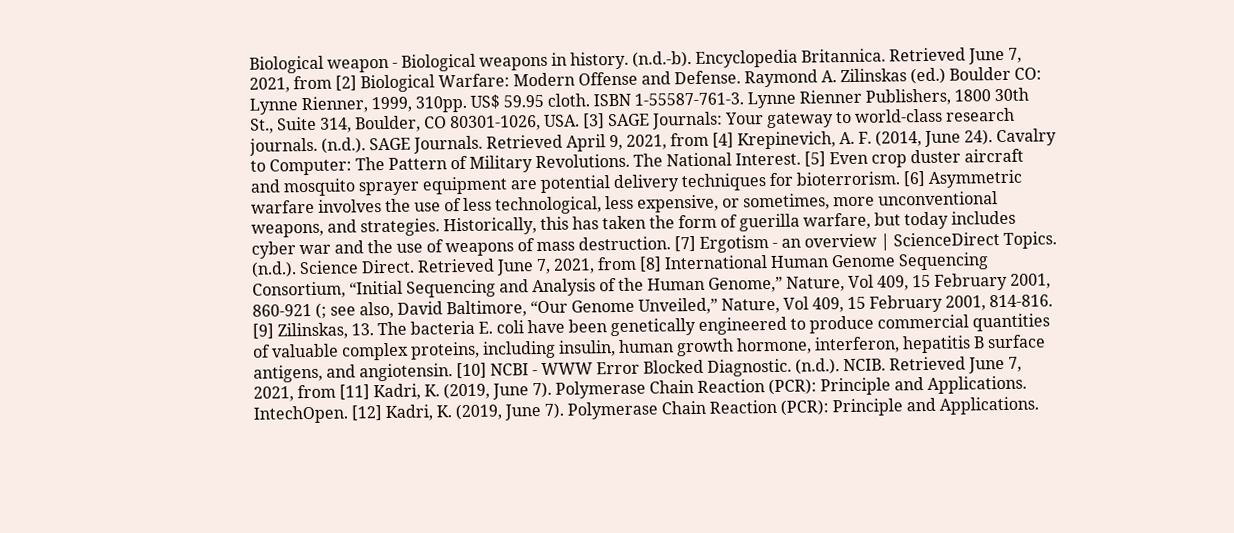Biological weapon - Biological weapons in history. (n.d.-b). Encyclopedia Britannica. Retrieved June 7, 2021, from [2] Biological Warfare: Modern Offense and Defense. Raymond A. Zilinskas (ed.) Boulder CO: Lynne Rienner, 1999, 310pp. US$ 59.95 cloth. ISBN 1-55587-761-3. Lynne Rienner Publishers, 1800 30th St., Suite 314, Boulder, CO 80301-1026, USA. [3] SAGE Journals: Your gateway to world-class research journals. (n.d.). SAGE Journals. Retrieved April 9, 2021, from [4] Krepinevich, A. F. (2014, June 24). Cavalry to Computer: The Pattern of Military Revolutions. The National Interest. [5] Even crop duster aircraft and mosquito sprayer equipment are potential delivery techniques for bioterrorism. [6] Asymmetric warfare involves the use of less technological, less expensive, or sometimes, more unconventional weapons, and strategies. Historically, this has taken the form of guerilla warfare, but today includes cyber war and the use of weapons of mass destruction. [7] Ergotism - an overview | ScienceDirect Topics. (n.d.). Science Direct. Retrieved June 7, 2021, from [8] International Human Genome Sequencing Consortium, “Initial Sequencing and Analysis of the Human Genome,” Nature, Vol 409, 15 February 2001, 860-921 (; see also, David Baltimore, “Our Genome Unveiled,” Nature, Vol 409, 15 February 2001, 814-816. [9] Zilinskas, 13. The bacteria E. coli have been genetically engineered to produce commercial quantities of valuable complex proteins, including insulin, human growth hormone, interferon, hepatitis B surface antigens, and angiotensin. [10] NCBI - WWW Error Blocked Diagnostic. (n.d.). NCIB. Retrieved June 7, 2021, from [11] Kadri, K. (2019, June 7). Polymerase Chain Reaction (PCR): Principle and Applications. IntechOpen. [12] Kadri, K. (2019, June 7). Polymerase Chain Reaction (PCR): Principle and Applications.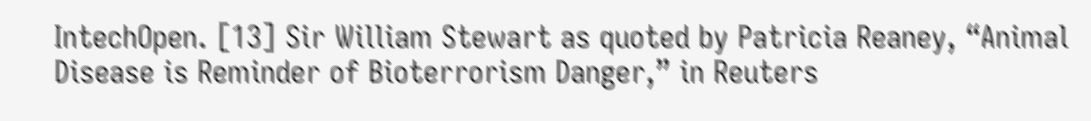IntechOpen. [13] Sir William Stewart as quoted by Patricia Reaney, “Animal Disease is Reminder of Bioterrorism Danger,” in Reuters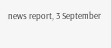news report, 3 September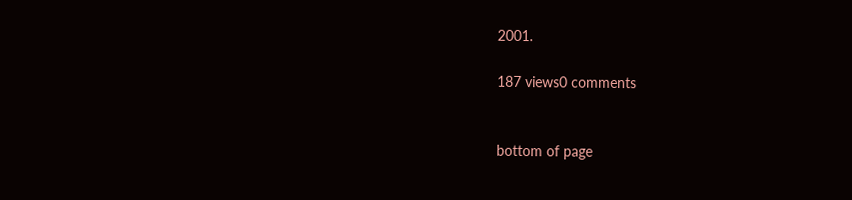2001.

187 views0 comments


bottom of page